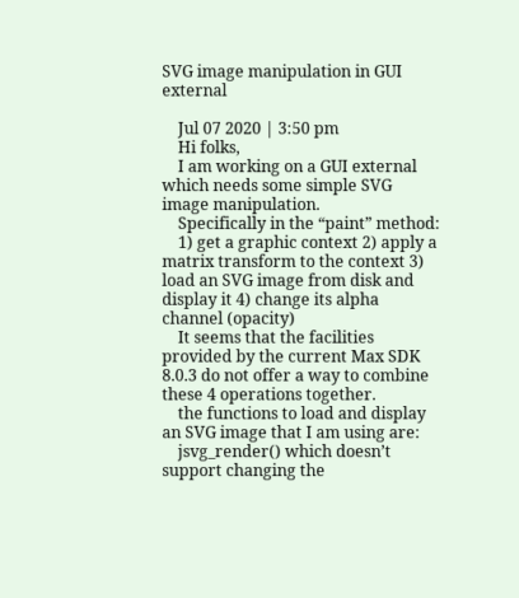SVG image manipulation in GUI external

    Jul 07 2020 | 3:50 pm
    Hi folks,
    I am working on a GUI external which needs some simple SVG image manipulation.
    Specifically in the “paint” method:
    1) get a graphic context 2) apply a matrix transform to the context 3) load an SVG image from disk and display it 4) change its alpha channel (opacity)
    It seems that the facilities provided by the current Max SDK 8.0.3 do not offer a way to combine these 4 operations together.
    the functions to load and display an SVG image that I am using are:
    jsvg_render() which doesn’t support changing the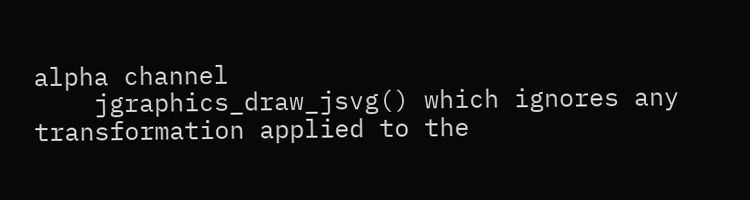alpha channel
    jgraphics_draw_jsvg() which ignores any transformation applied to the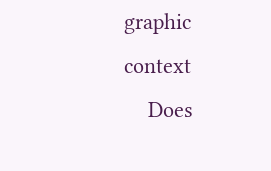graphic context
    Does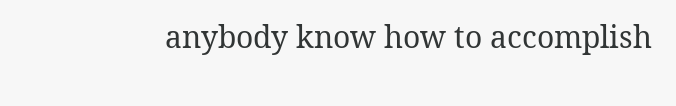anybody know how to accomplish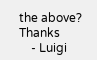the above? Thanks
    - Luigi